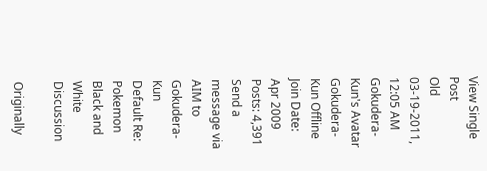View Single Post
Old 03-19-2011, 12:05 AM
Gokudera-Kun's Avatar
Gokudera-Kun Offline
Join Date: Apr 2009
Posts: 4,391
Send a message via AIM to Gokudera-Kun
Default Re: Pokemon Black and White Discussion

Originally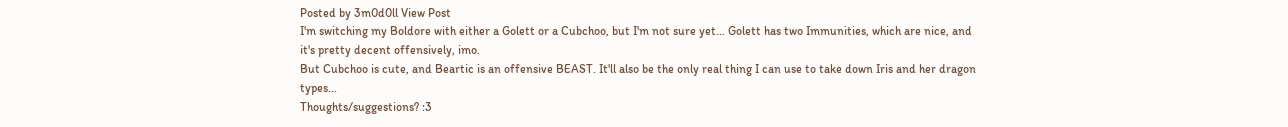Posted by 3m0d0ll View Post
I'm switching my Boldore with either a Golett or a Cubchoo, but I'm not sure yet... Golett has two Immunities, which are nice, and it's pretty decent offensively, imo.
But Cubchoo is cute, and Beartic is an offensive BEAST. It'll also be the only real thing I can use to take down Iris and her dragon types...
Thoughts/suggestions? :3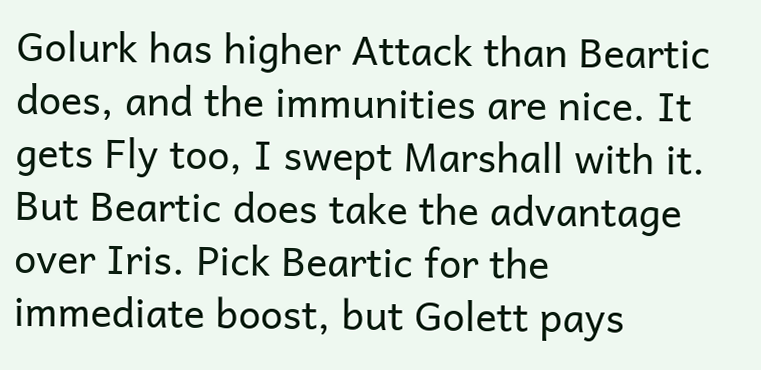Golurk has higher Attack than Beartic does, and the immunities are nice. It gets Fly too, I swept Marshall with it. But Beartic does take the advantage over Iris. Pick Beartic for the immediate boost, but Golett pays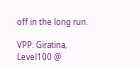off in the long run.

VPP: Giratina, Level100 @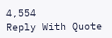4,554
Reply With Quote